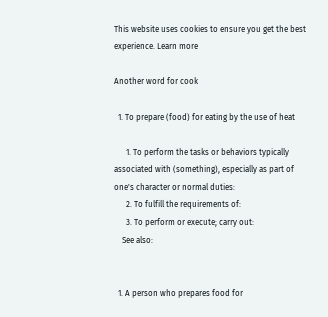This website uses cookies to ensure you get the best experience. Learn more

Another word for cook

  1. To prepare (food) for eating by the use of heat

      1. To perform the tasks or behaviors typically associated with (something), especially as part of one's character or normal duties:
      2. To fulfill the requirements of:
      3. To perform or execute; carry out:
    See also:


  1. A person who prepares food for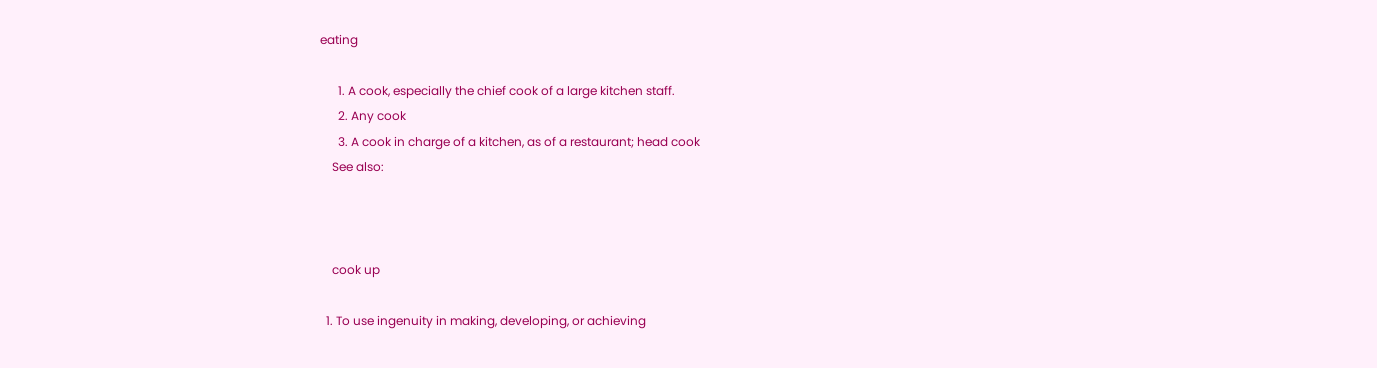eating

      1. A cook, especially the chief cook of a large kitchen staff.
      2. Any cook
      3. A cook in charge of a kitchen, as of a restaurant; head cook
    See also:



    cook up

  1. To use ingenuity in making, developing, or achieving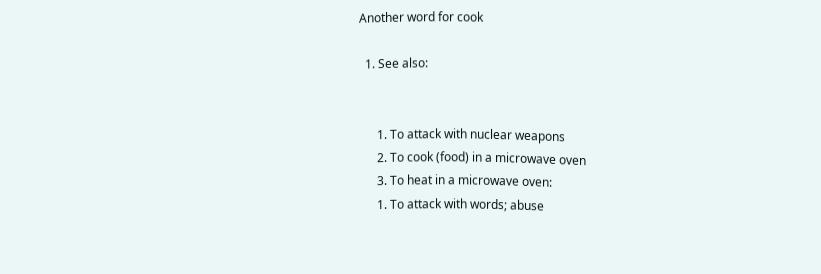Another word for cook

  1. See also:


      1. To attack with nuclear weapons
      2. To cook (food) in a microwave oven
      3. To heat in a microwave oven:
      1. To attack with words; abuse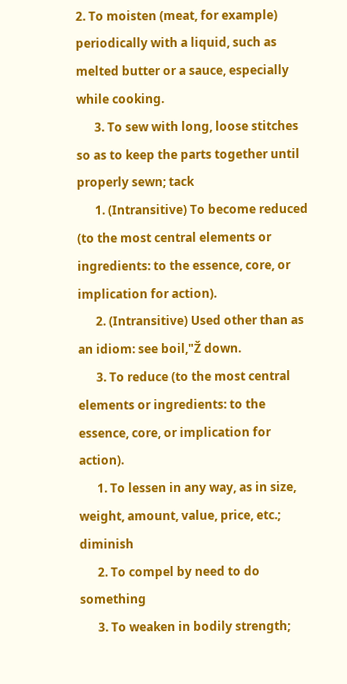2. To moisten (meat, for example) periodically with a liquid, such as melted butter or a sauce, especially while cooking.
      3. To sew with long, loose stitches so as to keep the parts together until properly sewn; tack
      1. (Intransitive) To become reduced (to the most central elements or ingredients: to the essence, core, or implication for action).
      2. (Intransitive) Used other than as an idiom: see boil,"Ž down.
      3. To reduce (to the most central elements or ingredients: to the essence, core, or implication for action).
      1. To lessen in any way, as in size, weight, amount, value, price, etc.; diminish
      2. To compel by need to do something
      3. To weaken in bodily strength;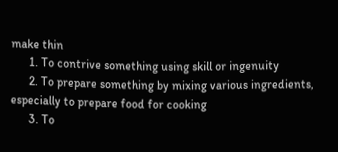make thin
      1. To contrive something using skill or ingenuity
      2. To prepare something by mixing various ingredients, especially to prepare food for cooking
      3. To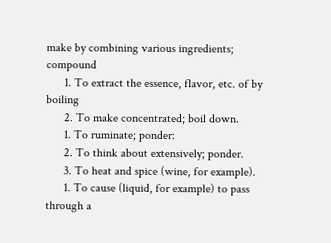make by combining various ingredients; compound
      1. To extract the essence, flavor, etc. of by boiling
      2. To make concentrated; boil down.
      1. To ruminate; ponder:
      2. To think about extensively; ponder.
      3. To heat and spice (wine, for example).
      1. To cause (liquid, for example) to pass through a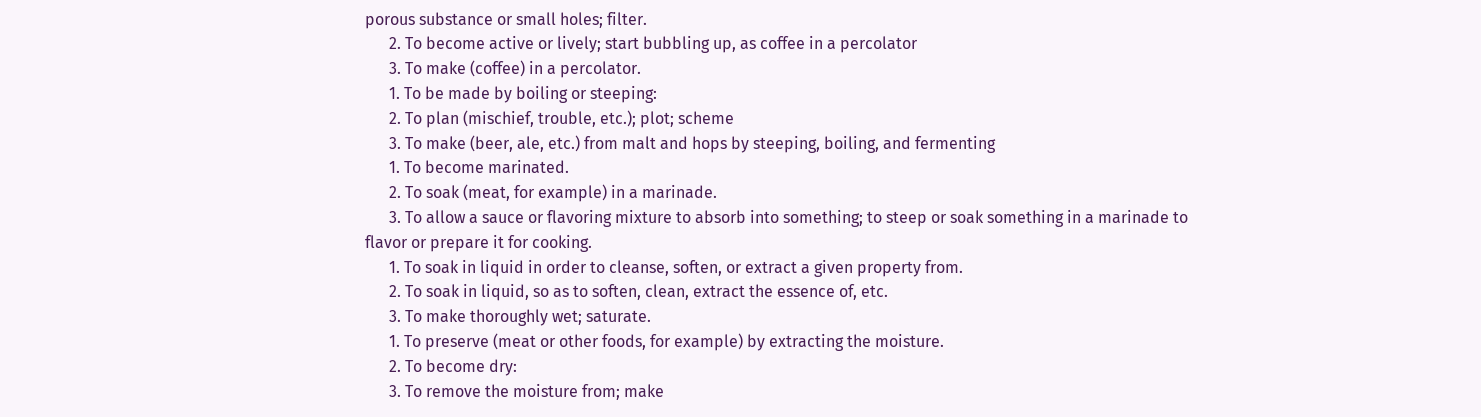porous substance or small holes; filter.
      2. To become active or lively; start bubbling up, as coffee in a percolator
      3. To make (coffee) in a percolator.
      1. To be made by boiling or steeping:
      2. To plan (mischief, trouble, etc.); plot; scheme
      3. To make (beer, ale, etc.) from malt and hops by steeping, boiling, and fermenting
      1. To become marinated.
      2. To soak (meat, for example) in a marinade.
      3. To allow a sauce or flavoring mixture to absorb into something; to steep or soak something in a marinade to flavor or prepare it for cooking.
      1. To soak in liquid in order to cleanse, soften, or extract a given property from.
      2. To soak in liquid, so as to soften, clean, extract the essence of, etc.
      3. To make thoroughly wet; saturate.
      1. To preserve (meat or other foods, for example) by extracting the moisture.
      2. To become dry:
      3. To remove the moisture from; make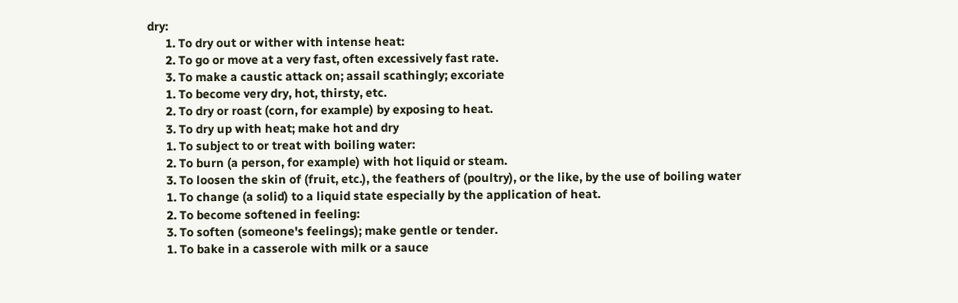dry:
      1. To dry out or wither with intense heat:
      2. To go or move at a very fast, often excessively fast rate.
      3. To make a caustic attack on; assail scathingly; excoriate
      1. To become very dry, hot, thirsty, etc.
      2. To dry or roast (corn, for example) by exposing to heat.
      3. To dry up with heat; make hot and dry
      1. To subject to or treat with boiling water:
      2. To burn (a person, for example) with hot liquid or steam.
      3. To loosen the skin of (fruit, etc.), the feathers of (poultry), or the like, by the use of boiling water
      1. To change (a solid) to a liquid state especially by the application of heat.
      2. To become softened in feeling:
      3. To soften (someone's feelings); make gentle or tender.
      1. To bake in a casserole with milk or a sauce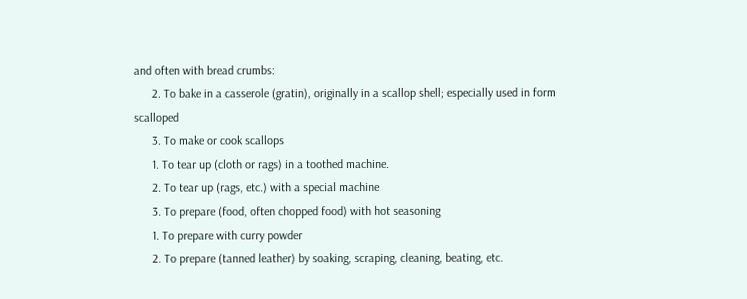and often with bread crumbs:
      2. To bake in a casserole (gratin), originally in a scallop shell; especially used in form scalloped
      3. To make or cook scallops
      1. To tear up (cloth or rags) in a toothed machine.
      2. To tear up (rags, etc.) with a special machine
      3. To prepare (food, often chopped food) with hot seasoning
      1. To prepare with curry powder
      2. To prepare (tanned leather) by soaking, scraping, cleaning, beating, etc.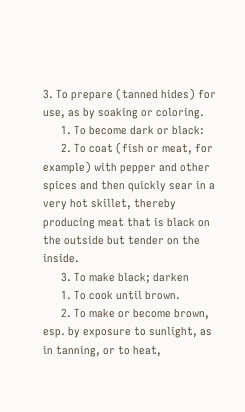3. To prepare (tanned hides) for use, as by soaking or coloring.
      1. To become dark or black:
      2. To coat (fish or meat, for example) with pepper and other spices and then quickly sear in a very hot skillet, thereby producing meat that is black on the outside but tender on the inside.
      3. To make black; darken
      1. To cook until brown.
      2. To make or become brown, esp. by exposure to sunlight, as in tanning, or to heat,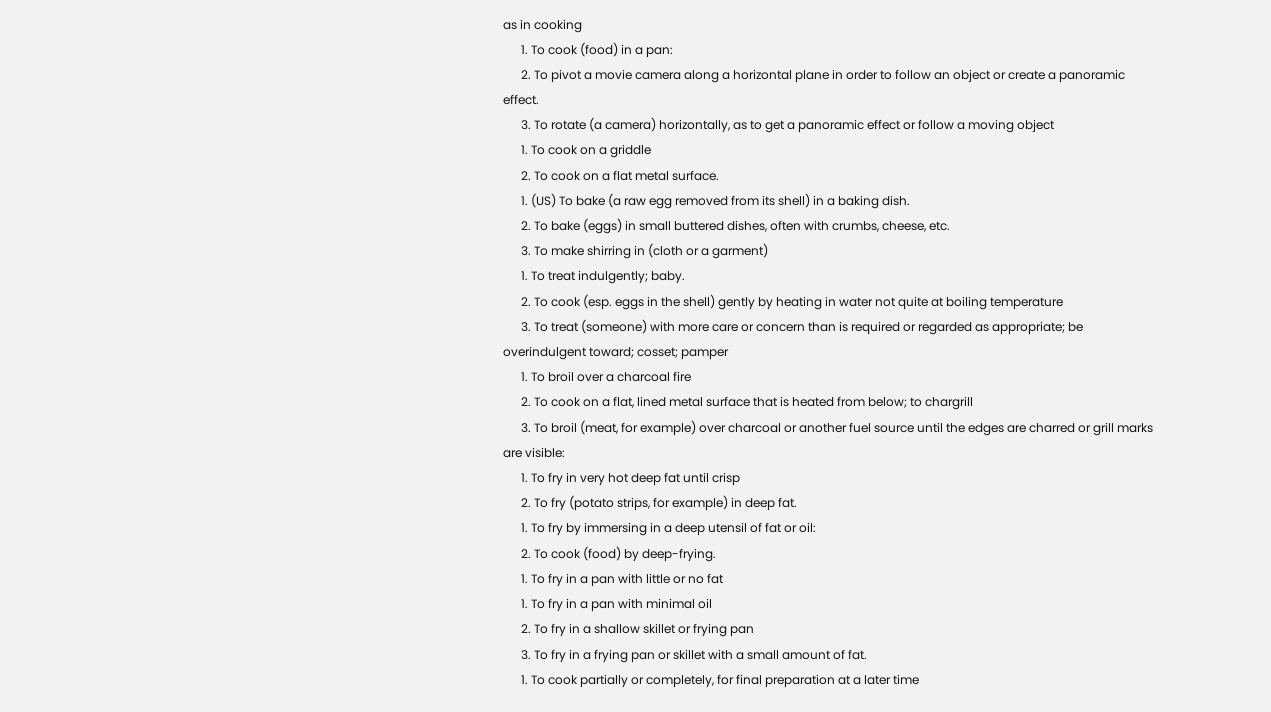as in cooking
      1. To cook (food) in a pan:
      2. To pivot a movie camera along a horizontal plane in order to follow an object or create a panoramic effect.
      3. To rotate (a camera) horizontally, as to get a panoramic effect or follow a moving object
      1. To cook on a griddle
      2. To cook on a flat metal surface.
      1. (US) To bake (a raw egg removed from its shell) in a baking dish.
      2. To bake (eggs) in small buttered dishes, often with crumbs, cheese, etc.
      3. To make shirring in (cloth or a garment)
      1. To treat indulgently; baby.
      2. To cook (esp. eggs in the shell) gently by heating in water not quite at boiling temperature
      3. To treat (someone) with more care or concern than is required or regarded as appropriate; be overindulgent toward; cosset; pamper
      1. To broil over a charcoal fire
      2. To cook on a flat, lined metal surface that is heated from below; to chargrill
      3. To broil (meat, for example) over charcoal or another fuel source until the edges are charred or grill marks are visible:
      1. To fry in very hot deep fat until crisp
      2. To fry (potato strips, for example) in deep fat.
      1. To fry by immersing in a deep utensil of fat or oil:
      2. To cook (food) by deep-frying.
      1. To fry in a pan with little or no fat
      1. To fry in a pan with minimal oil
      2. To fry in a shallow skillet or frying pan
      3. To fry in a frying pan or skillet with a small amount of fat.
      1. To cook partially or completely, for final preparation at a later time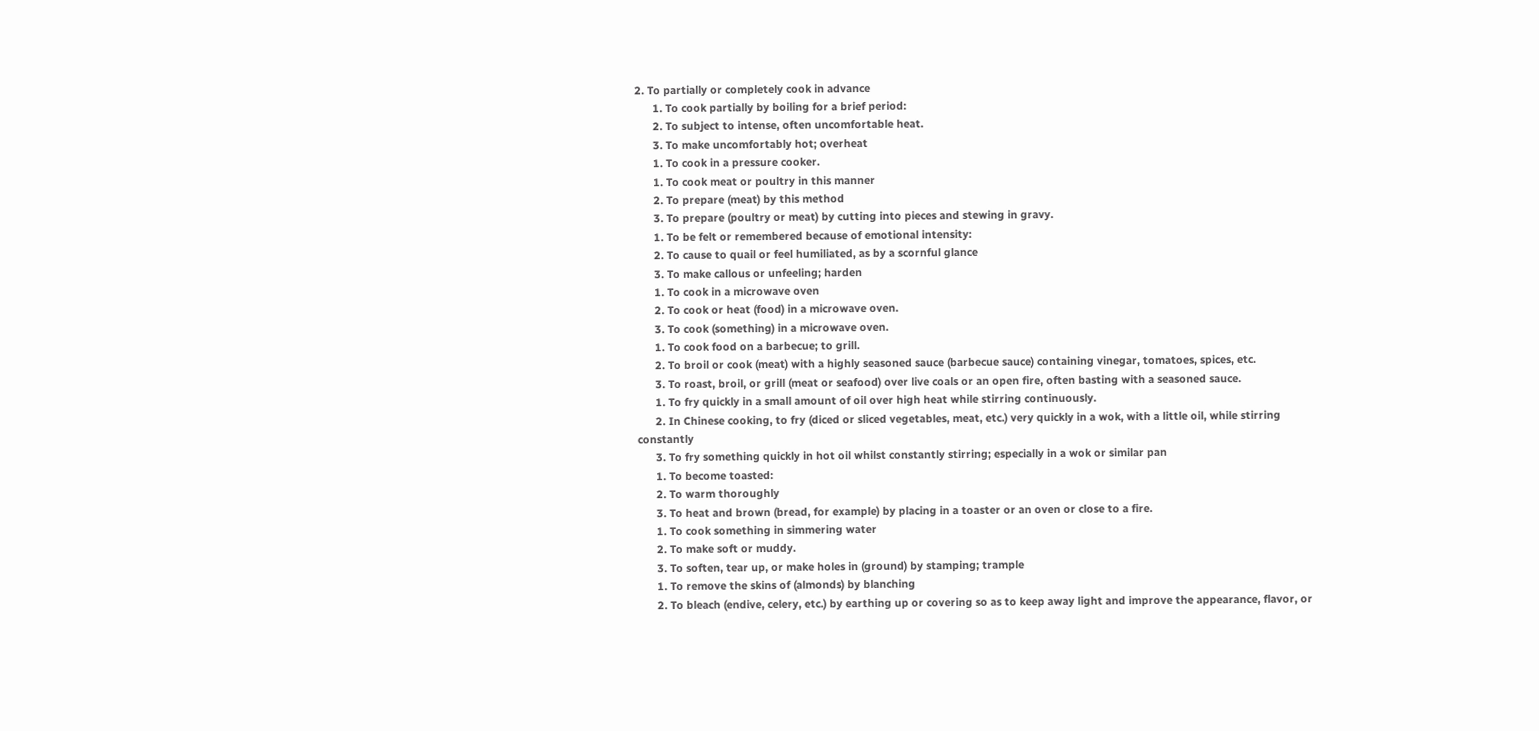2. To partially or completely cook in advance
      1. To cook partially by boiling for a brief period:
      2. To subject to intense, often uncomfortable heat.
      3. To make uncomfortably hot; overheat
      1. To cook in a pressure cooker.
      1. To cook meat or poultry in this manner
      2. To prepare (meat) by this method
      3. To prepare (poultry or meat) by cutting into pieces and stewing in gravy.
      1. To be felt or remembered because of emotional intensity:
      2. To cause to quail or feel humiliated, as by a scornful glance
      3. To make callous or unfeeling; harden
      1. To cook in a microwave oven
      2. To cook or heat (food) in a microwave oven.
      3. To cook (something) in a microwave oven.
      1. To cook food on a barbecue; to grill.
      2. To broil or cook (meat) with a highly seasoned sauce (barbecue sauce) containing vinegar, tomatoes, spices, etc.
      3. To roast, broil, or grill (meat or seafood) over live coals or an open fire, often basting with a seasoned sauce.
      1. To fry quickly in a small amount of oil over high heat while stirring continuously.
      2. In Chinese cooking, to fry (diced or sliced vegetables, meat, etc.) very quickly in a wok, with a little oil, while stirring constantly
      3. To fry something quickly in hot oil whilst constantly stirring; especially in a wok or similar pan
      1. To become toasted:
      2. To warm thoroughly
      3. To heat and brown (bread, for example) by placing in a toaster or an oven or close to a fire.
      1. To cook something in simmering water
      2. To make soft or muddy.
      3. To soften, tear up, or make holes in (ground) by stamping; trample
      1. To remove the skins of (almonds) by blanching
      2. To bleach (endive, celery, etc.) by earthing up or covering so as to keep away light and improve the appearance, flavor, or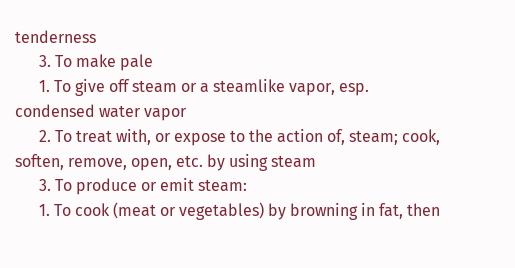tenderness
      3. To make pale
      1. To give off steam or a steamlike vapor, esp. condensed water vapor
      2. To treat with, or expose to the action of, steam; cook, soften, remove, open, etc. by using steam
      3. To produce or emit steam:
      1. To cook (meat or vegetables) by browning in fat, then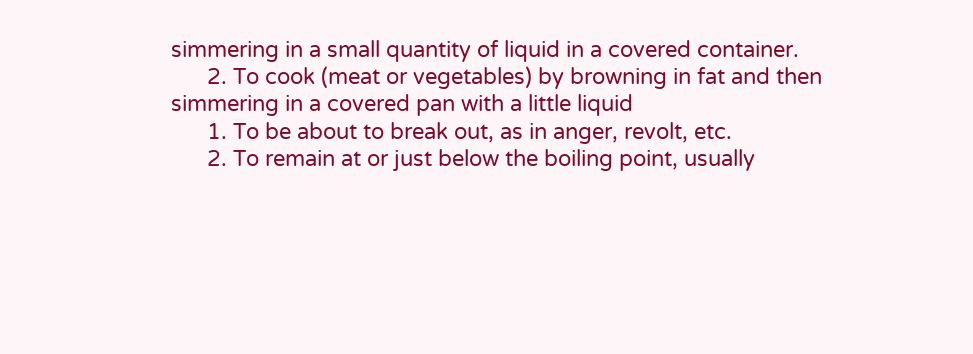simmering in a small quantity of liquid in a covered container.
      2. To cook (meat or vegetables) by browning in fat and then simmering in a covered pan with a little liquid
      1. To be about to break out, as in anger, revolt, etc.
      2. To remain at or just below the boiling point, usually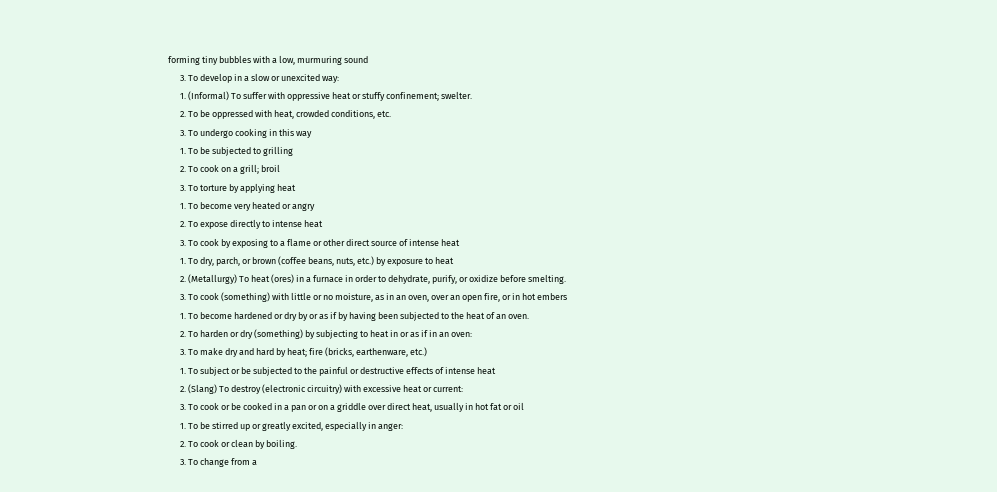forming tiny bubbles with a low, murmuring sound
      3. To develop in a slow or unexcited way:
      1. (Informal) To suffer with oppressive heat or stuffy confinement; swelter.
      2. To be oppressed with heat, crowded conditions, etc.
      3. To undergo cooking in this way
      1. To be subjected to grilling
      2. To cook on a grill; broil
      3. To torture by applying heat
      1. To become very heated or angry
      2. To expose directly to intense heat
      3. To cook by exposing to a flame or other direct source of intense heat
      1. To dry, parch, or brown (coffee beans, nuts, etc.) by exposure to heat
      2. (Metallurgy) To heat (ores) in a furnace in order to dehydrate, purify, or oxidize before smelting.
      3. To cook (something) with little or no moisture, as in an oven, over an open fire, or in hot embers
      1. To become hardened or dry by or as if by having been subjected to the heat of an oven.
      2. To harden or dry (something) by subjecting to heat in or as if in an oven:
      3. To make dry and hard by heat; fire (bricks, earthenware, etc.)
      1. To subject or be subjected to the painful or destructive effects of intense heat
      2. (Slang) To destroy (electronic circuitry) with excessive heat or current:
      3. To cook or be cooked in a pan or on a griddle over direct heat, usually in hot fat or oil
      1. To be stirred up or greatly excited, especially in anger:
      2. To cook or clean by boiling.
      3. To change from a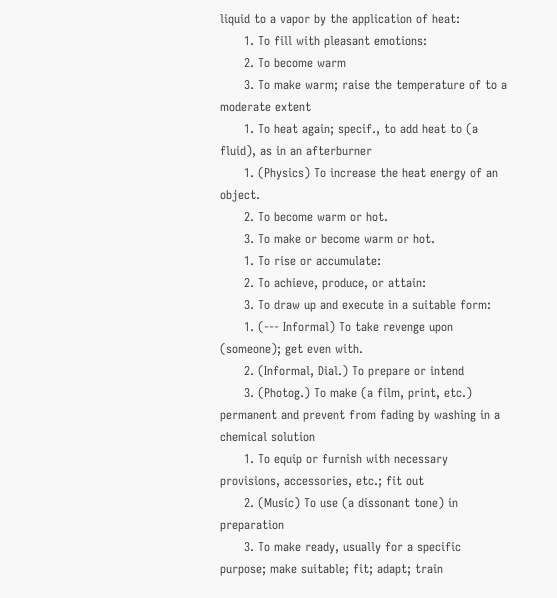liquid to a vapor by the application of heat:
      1. To fill with pleasant emotions:
      2. To become warm
      3. To make warm; raise the temperature of to a moderate extent
      1. To heat again; specif., to add heat to (a fluid), as in an afterburner
      1. (Physics) To increase the heat energy of an object.
      2. To become warm or hot.
      3. To make or become warm or hot.
      1. To rise or accumulate:
      2. To achieve, produce, or attain:
      3. To draw up and execute in a suitable form:
      1. (--- Informal) To take revenge upon (someone); get even with.
      2. (Informal, Dial.) To prepare or intend
      3. (Photog.) To make (a film, print, etc.) permanent and prevent from fading by washing in a chemical solution
      1. To equip or furnish with necessary provisions, accessories, etc.; fit out
      2. (Music) To use (a dissonant tone) in preparation
      3. To make ready, usually for a specific purpose; make suitable; fit; adapt; train